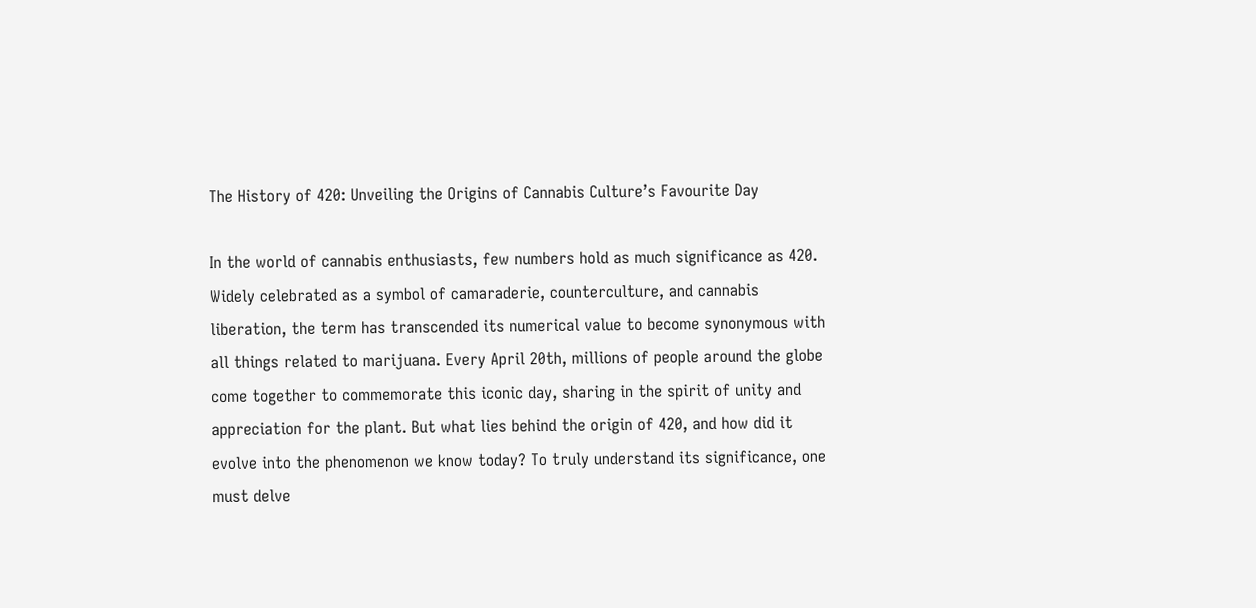The History of 420: Unveiling the Origins of Cannabis Culture’s Favourite Day

In the world of cannabis enthusiasts, few numbers hold as much significance as 420. Widely celebrated as a symbol of camaraderie, counterculture, and cannabis liberation, the term has transcended its numerical value to become synonymous with all things related to marijuana. Every April 20th, millions of people around the globe come together to commemorate this iconic day, sharing in the spirit of unity and appreciation for the plant. But what lies behind the origin of 420, and how did it evolve into the phenomenon we know today? To truly understand its significance, one must delve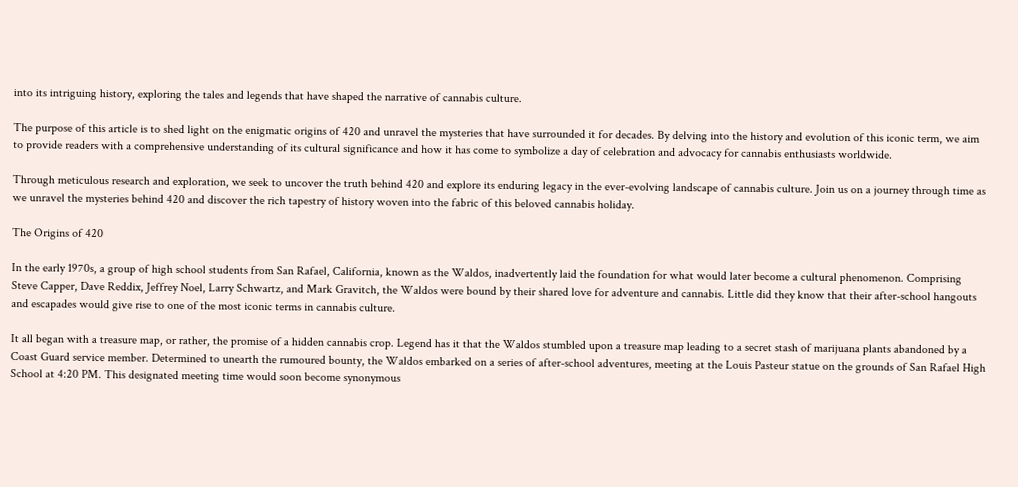into its intriguing history, exploring the tales and legends that have shaped the narrative of cannabis culture.

The purpose of this article is to shed light on the enigmatic origins of 420 and unravel the mysteries that have surrounded it for decades. By delving into the history and evolution of this iconic term, we aim to provide readers with a comprehensive understanding of its cultural significance and how it has come to symbolize a day of celebration and advocacy for cannabis enthusiasts worldwide.

Through meticulous research and exploration, we seek to uncover the truth behind 420 and explore its enduring legacy in the ever-evolving landscape of cannabis culture. Join us on a journey through time as we unravel the mysteries behind 420 and discover the rich tapestry of history woven into the fabric of this beloved cannabis holiday.

The Origins of 420

In the early 1970s, a group of high school students from San Rafael, California, known as the Waldos, inadvertently laid the foundation for what would later become a cultural phenomenon. Comprising Steve Capper, Dave Reddix, Jeffrey Noel, Larry Schwartz, and Mark Gravitch, the Waldos were bound by their shared love for adventure and cannabis. Little did they know that their after-school hangouts and escapades would give rise to one of the most iconic terms in cannabis culture.

It all began with a treasure map, or rather, the promise of a hidden cannabis crop. Legend has it that the Waldos stumbled upon a treasure map leading to a secret stash of marijuana plants abandoned by a Coast Guard service member. Determined to unearth the rumoured bounty, the Waldos embarked on a series of after-school adventures, meeting at the Louis Pasteur statue on the grounds of San Rafael High School at 4:20 PM. This designated meeting time would soon become synonymous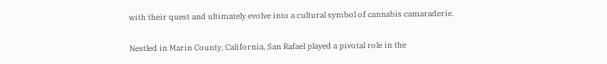with their quest and ultimately evolve into a cultural symbol of cannabis camaraderie.

Nestled in Marin County, California, San Rafael played a pivotal role in the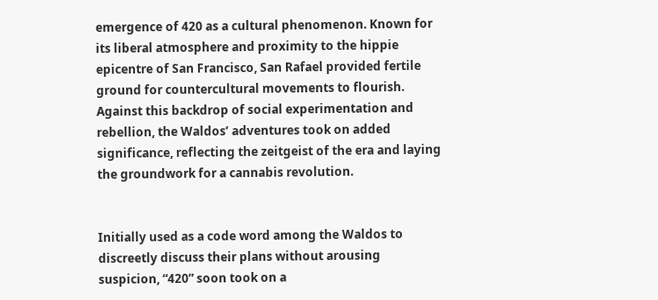emergence of 420 as a cultural phenomenon. Known for its liberal atmosphere and proximity to the hippie epicentre of San Francisco, San Rafael provided fertile ground for countercultural movements to flourish. Against this backdrop of social experimentation and rebellion, the Waldos’ adventures took on added significance, reflecting the zeitgeist of the era and laying the groundwork for a cannabis revolution.


Initially used as a code word among the Waldos to discreetly discuss their plans without arousing suspicion, “420” soon took on a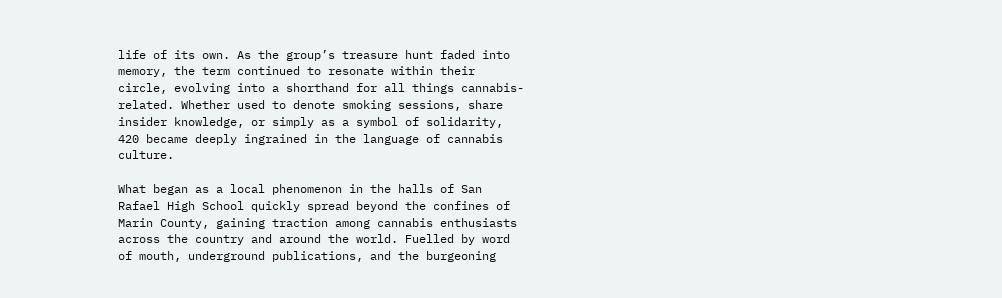life of its own. As the group’s treasure hunt faded into memory, the term continued to resonate within their circle, evolving into a shorthand for all things cannabis-related. Whether used to denote smoking sessions, share insider knowledge, or simply as a symbol of solidarity, 420 became deeply ingrained in the language of cannabis culture.

What began as a local phenomenon in the halls of San Rafael High School quickly spread beyond the confines of Marin County, gaining traction among cannabis enthusiasts across the country and around the world. Fuelled by word of mouth, underground publications, and the burgeoning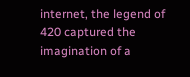internet, the legend of 420 captured the imagination of a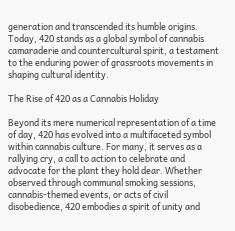generation and transcended its humble origins. Today, 420 stands as a global symbol of cannabis camaraderie and countercultural spirit, a testament to the enduring power of grassroots movements in shaping cultural identity.

The Rise of 420 as a Cannabis Holiday

Beyond its mere numerical representation of a time of day, 420 has evolved into a multifaceted symbol within cannabis culture. For many, it serves as a rallying cry, a call to action to celebrate and advocate for the plant they hold dear. Whether observed through communal smoking sessions, cannabis-themed events, or acts of civil disobedience, 420 embodies a spirit of unity and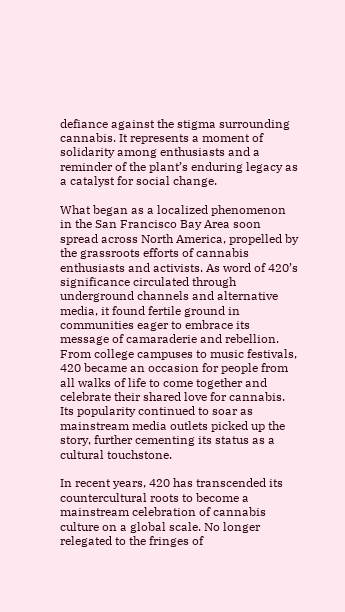defiance against the stigma surrounding cannabis. It represents a moment of solidarity among enthusiasts and a reminder of the plant’s enduring legacy as a catalyst for social change.

What began as a localized phenomenon in the San Francisco Bay Area soon spread across North America, propelled by the grassroots efforts of cannabis enthusiasts and activists. As word of 420’s significance circulated through underground channels and alternative media, it found fertile ground in communities eager to embrace its message of camaraderie and rebellion. From college campuses to music festivals, 420 became an occasion for people from all walks of life to come together and celebrate their shared love for cannabis. Its popularity continued to soar as mainstream media outlets picked up the story, further cementing its status as a cultural touchstone.

In recent years, 420 has transcended its countercultural roots to become a mainstream celebration of cannabis culture on a global scale. No longer relegated to the fringes of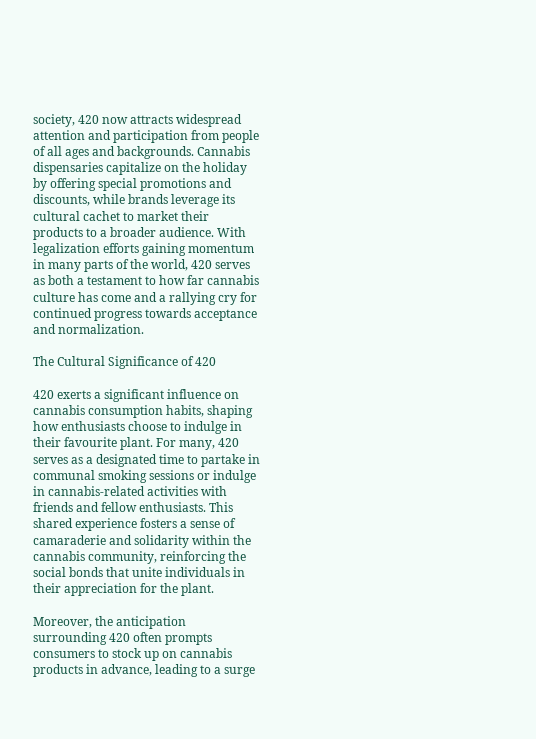society, 420 now attracts widespread attention and participation from people of all ages and backgrounds. Cannabis dispensaries capitalize on the holiday by offering special promotions and discounts, while brands leverage its cultural cachet to market their products to a broader audience. With legalization efforts gaining momentum in many parts of the world, 420 serves as both a testament to how far cannabis culture has come and a rallying cry for continued progress towards acceptance and normalization.

The Cultural Significance of 420

420 exerts a significant influence on cannabis consumption habits, shaping how enthusiasts choose to indulge in their favourite plant. For many, 420 serves as a designated time to partake in communal smoking sessions or indulge in cannabis-related activities with friends and fellow enthusiasts. This shared experience fosters a sense of camaraderie and solidarity within the cannabis community, reinforcing the social bonds that unite individuals in their appreciation for the plant.

Moreover, the anticipation surrounding 420 often prompts consumers to stock up on cannabis products in advance, leading to a surge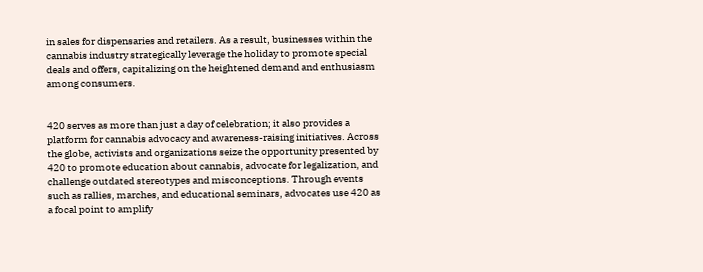in sales for dispensaries and retailers. As a result, businesses within the cannabis industry strategically leverage the holiday to promote special deals and offers, capitalizing on the heightened demand and enthusiasm among consumers.


420 serves as more than just a day of celebration; it also provides a platform for cannabis advocacy and awareness-raising initiatives. Across the globe, activists and organizations seize the opportunity presented by 420 to promote education about cannabis, advocate for legalization, and challenge outdated stereotypes and misconceptions. Through events such as rallies, marches, and educational seminars, advocates use 420 as a focal point to amplify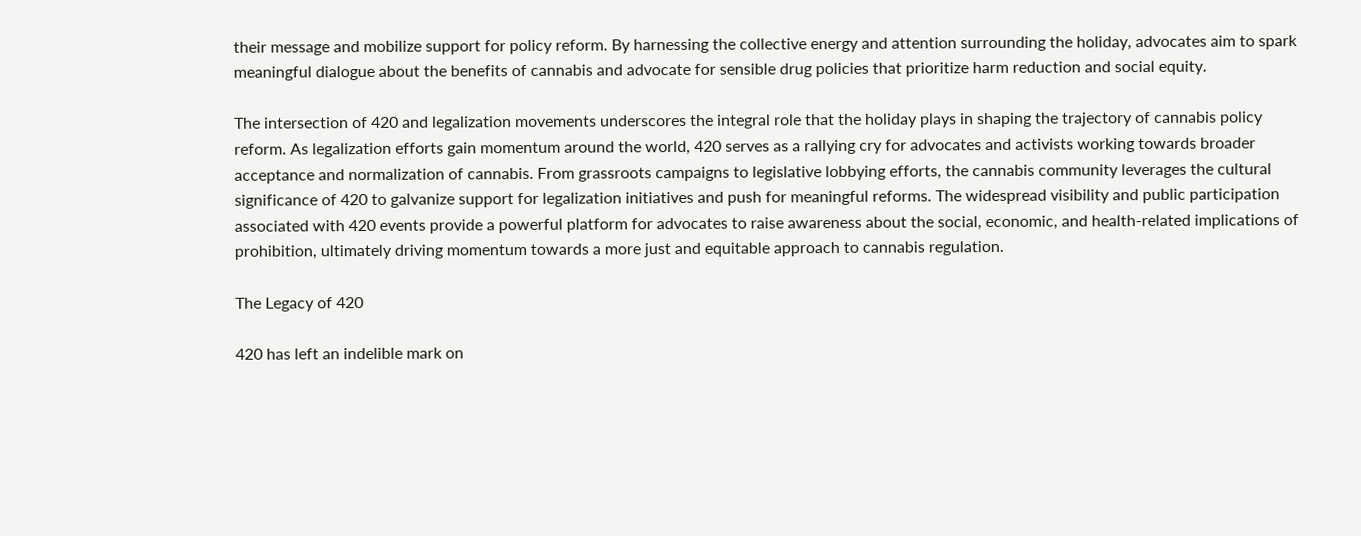their message and mobilize support for policy reform. By harnessing the collective energy and attention surrounding the holiday, advocates aim to spark meaningful dialogue about the benefits of cannabis and advocate for sensible drug policies that prioritize harm reduction and social equity.

The intersection of 420 and legalization movements underscores the integral role that the holiday plays in shaping the trajectory of cannabis policy reform. As legalization efforts gain momentum around the world, 420 serves as a rallying cry for advocates and activists working towards broader acceptance and normalization of cannabis. From grassroots campaigns to legislative lobbying efforts, the cannabis community leverages the cultural significance of 420 to galvanize support for legalization initiatives and push for meaningful reforms. The widespread visibility and public participation associated with 420 events provide a powerful platform for advocates to raise awareness about the social, economic, and health-related implications of prohibition, ultimately driving momentum towards a more just and equitable approach to cannabis regulation.

The Legacy of 420

420 has left an indelible mark on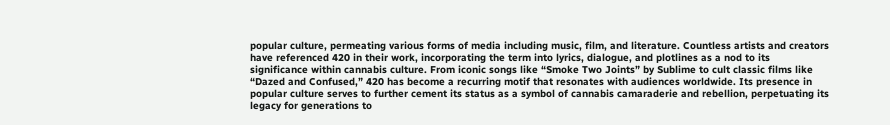popular culture, permeating various forms of media including music, film, and literature. Countless artists and creators have referenced 420 in their work, incorporating the term into lyrics, dialogue, and plotlines as a nod to its significance within cannabis culture. From iconic songs like “Smoke Two Joints” by Sublime to cult classic films like “Dazed and Confused,” 420 has become a recurring motif that resonates with audiences worldwide. Its presence in popular culture serves to further cement its status as a symbol of cannabis camaraderie and rebellion, perpetuating its legacy for generations to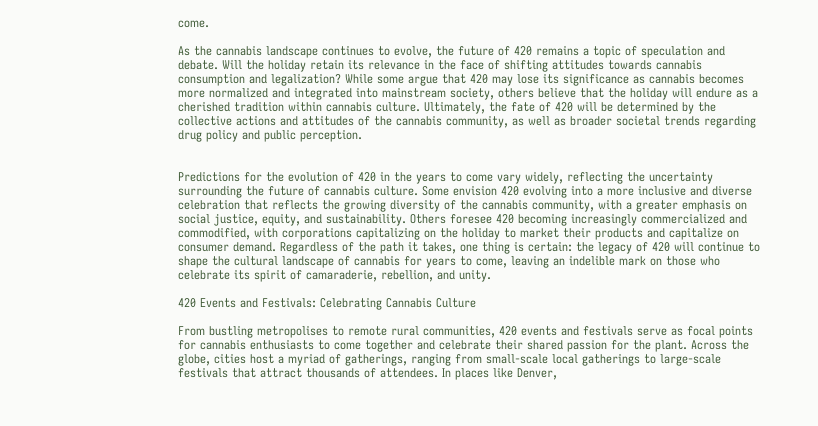come.

As the cannabis landscape continues to evolve, the future of 420 remains a topic of speculation and debate. Will the holiday retain its relevance in the face of shifting attitudes towards cannabis consumption and legalization? While some argue that 420 may lose its significance as cannabis becomes more normalized and integrated into mainstream society, others believe that the holiday will endure as a cherished tradition within cannabis culture. Ultimately, the fate of 420 will be determined by the collective actions and attitudes of the cannabis community, as well as broader societal trends regarding drug policy and public perception.


Predictions for the evolution of 420 in the years to come vary widely, reflecting the uncertainty surrounding the future of cannabis culture. Some envision 420 evolving into a more inclusive and diverse celebration that reflects the growing diversity of the cannabis community, with a greater emphasis on social justice, equity, and sustainability. Others foresee 420 becoming increasingly commercialized and commodified, with corporations capitalizing on the holiday to market their products and capitalize on consumer demand. Regardless of the path it takes, one thing is certain: the legacy of 420 will continue to shape the cultural landscape of cannabis for years to come, leaving an indelible mark on those who celebrate its spirit of camaraderie, rebellion, and unity.

420 Events and Festivals: Celebrating Cannabis Culture

From bustling metropolises to remote rural communities, 420 events and festivals serve as focal points for cannabis enthusiasts to come together and celebrate their shared passion for the plant. Across the globe, cities host a myriad of gatherings, ranging from small-scale local gatherings to large-scale festivals that attract thousands of attendees. In places like Denver,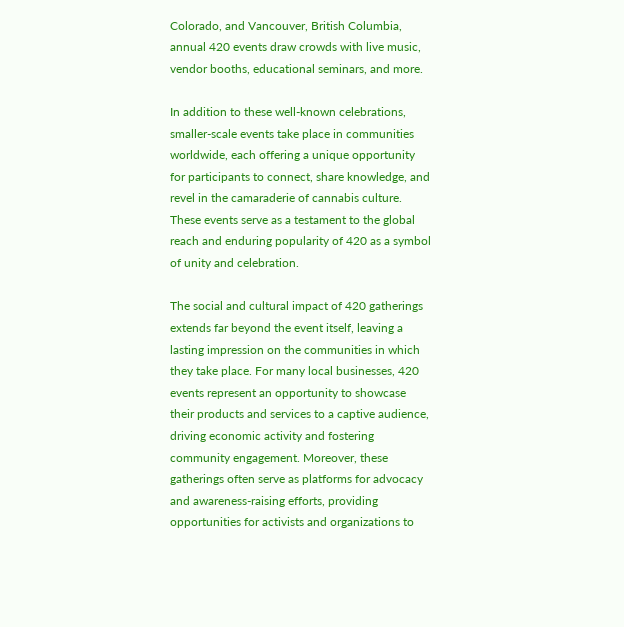Colorado, and Vancouver, British Columbia, annual 420 events draw crowds with live music, vendor booths, educational seminars, and more.

In addition to these well-known celebrations, smaller-scale events take place in communities worldwide, each offering a unique opportunity for participants to connect, share knowledge, and revel in the camaraderie of cannabis culture. These events serve as a testament to the global reach and enduring popularity of 420 as a symbol of unity and celebration.

The social and cultural impact of 420 gatherings extends far beyond the event itself, leaving a lasting impression on the communities in which they take place. For many local businesses, 420 events represent an opportunity to showcase their products and services to a captive audience, driving economic activity and fostering community engagement. Moreover, these gatherings often serve as platforms for advocacy and awareness-raising efforts, providing opportunities for activists and organizations to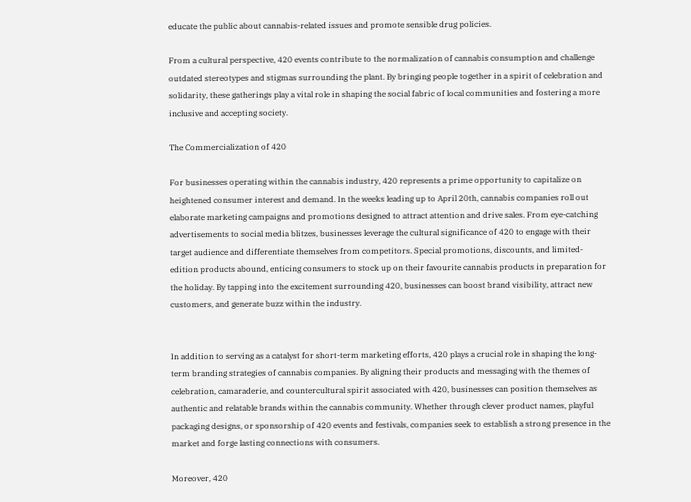educate the public about cannabis-related issues and promote sensible drug policies.

From a cultural perspective, 420 events contribute to the normalization of cannabis consumption and challenge outdated stereotypes and stigmas surrounding the plant. By bringing people together in a spirit of celebration and solidarity, these gatherings play a vital role in shaping the social fabric of local communities and fostering a more inclusive and accepting society.

The Commercialization of 420

For businesses operating within the cannabis industry, 420 represents a prime opportunity to capitalize on heightened consumer interest and demand. In the weeks leading up to April 20th, cannabis companies roll out elaborate marketing campaigns and promotions designed to attract attention and drive sales. From eye-catching advertisements to social media blitzes, businesses leverage the cultural significance of 420 to engage with their target audience and differentiate themselves from competitors. Special promotions, discounts, and limited-edition products abound, enticing consumers to stock up on their favourite cannabis products in preparation for the holiday. By tapping into the excitement surrounding 420, businesses can boost brand visibility, attract new customers, and generate buzz within the industry.


In addition to serving as a catalyst for short-term marketing efforts, 420 plays a crucial role in shaping the long-term branding strategies of cannabis companies. By aligning their products and messaging with the themes of celebration, camaraderie, and countercultural spirit associated with 420, businesses can position themselves as authentic and relatable brands within the cannabis community. Whether through clever product names, playful packaging designs, or sponsorship of 420 events and festivals, companies seek to establish a strong presence in the market and forge lasting connections with consumers.

Moreover, 420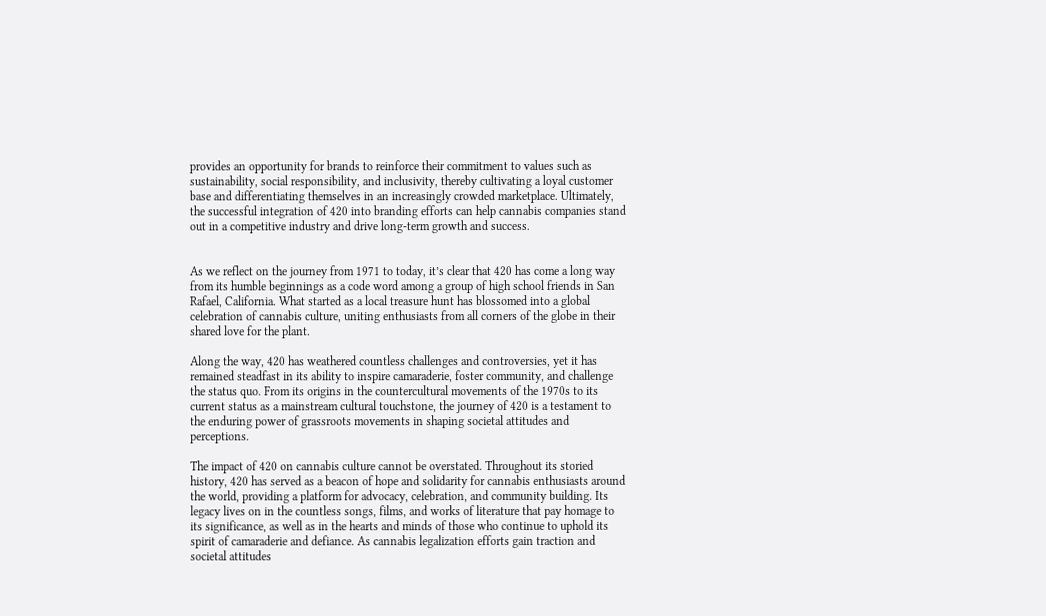provides an opportunity for brands to reinforce their commitment to values such as sustainability, social responsibility, and inclusivity, thereby cultivating a loyal customer base and differentiating themselves in an increasingly crowded marketplace. Ultimately, the successful integration of 420 into branding efforts can help cannabis companies stand out in a competitive industry and drive long-term growth and success.


As we reflect on the journey from 1971 to today, it’s clear that 420 has come a long way from its humble beginnings as a code word among a group of high school friends in San Rafael, California. What started as a local treasure hunt has blossomed into a global celebration of cannabis culture, uniting enthusiasts from all corners of the globe in their shared love for the plant.

Along the way, 420 has weathered countless challenges and controversies, yet it has remained steadfast in its ability to inspire camaraderie, foster community, and challenge the status quo. From its origins in the countercultural movements of the 1970s to its current status as a mainstream cultural touchstone, the journey of 420 is a testament to the enduring power of grassroots movements in shaping societal attitudes and perceptions.

The impact of 420 on cannabis culture cannot be overstated. Throughout its storied history, 420 has served as a beacon of hope and solidarity for cannabis enthusiasts around the world, providing a platform for advocacy, celebration, and community building. Its legacy lives on in the countless songs, films, and works of literature that pay homage to its significance, as well as in the hearts and minds of those who continue to uphold its spirit of camaraderie and defiance. As cannabis legalization efforts gain traction and societal attitudes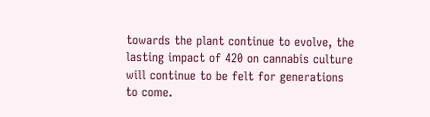towards the plant continue to evolve, the lasting impact of 420 on cannabis culture will continue to be felt for generations to come.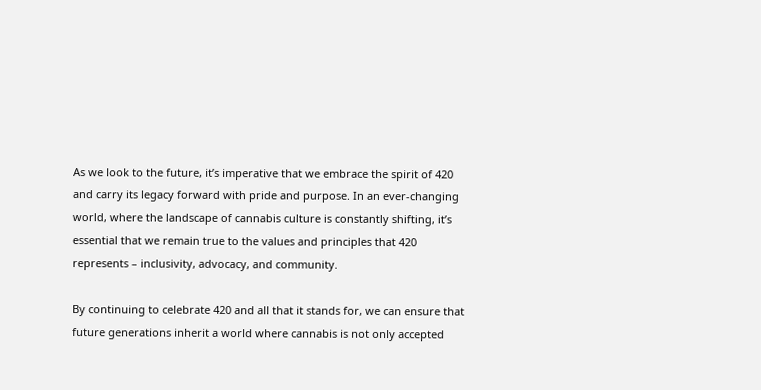As we look to the future, it’s imperative that we embrace the spirit of 420 and carry its legacy forward with pride and purpose. In an ever-changing world, where the landscape of cannabis culture is constantly shifting, it’s essential that we remain true to the values and principles that 420 represents – inclusivity, advocacy, and community.

By continuing to celebrate 420 and all that it stands for, we can ensure that future generations inherit a world where cannabis is not only accepted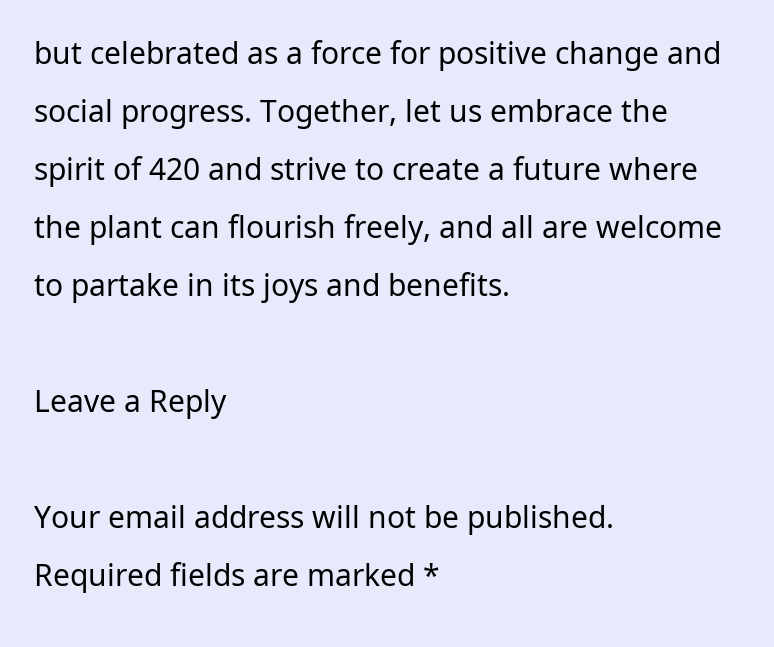but celebrated as a force for positive change and social progress. Together, let us embrace the spirit of 420 and strive to create a future where the plant can flourish freely, and all are welcome to partake in its joys and benefits.

Leave a Reply

Your email address will not be published. Required fields are marked *